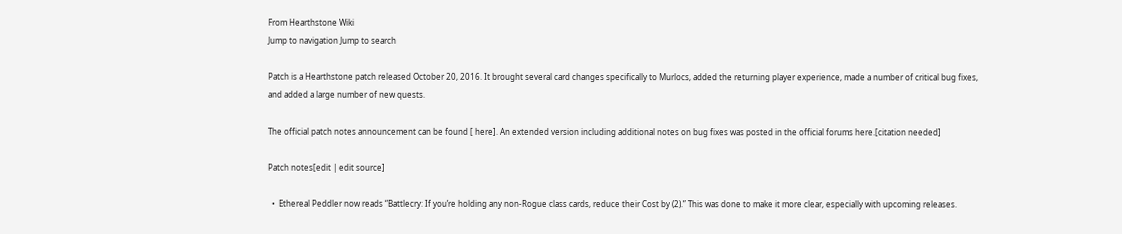From Hearthstone Wiki
Jump to navigation Jump to search

Patch is a Hearthstone patch released October 20, 2016. It brought several card changes specifically to Murlocs, added the returning player experience, made a number of critical bug fixes, and added a large number of new quests.

The official patch notes announcement can be found [ here]. An extended version including additional notes on bug fixes was posted in the official forums here.[citation needed]

Patch notes[edit | edit source]

  •  Ethereal Peddler now reads “Battlecry: If you’re holding any non-Rogue class cards, reduce their Cost by (2).” This was done to make it more clear, especially with upcoming releases.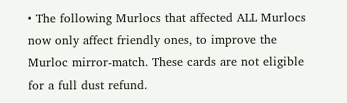• The following Murlocs that affected ALL Murlocs now only affect friendly ones, to improve the Murloc mirror-match. These cards are not eligible for a full dust refund.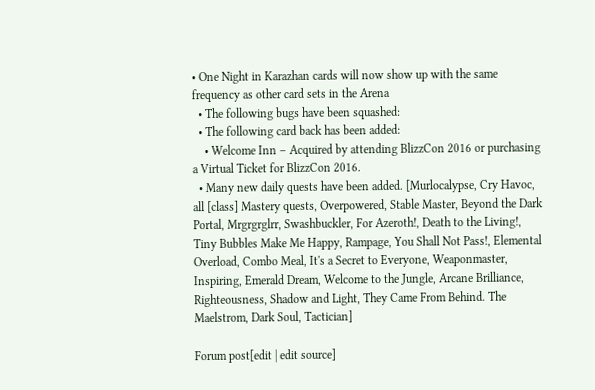• One Night in Karazhan cards will now show up with the same frequency as other card sets in the Arena
  • The following bugs have been squashed:
  • The following card back has been added:
    • Welcome Inn – Acquired by attending BlizzCon 2016 or purchasing a Virtual Ticket for BlizzCon 2016.
  • Many new daily quests have been added. [Murlocalypse, Cry Havoc, all [class] Mastery quests, Overpowered, Stable Master, Beyond the Dark Portal, Mrgrgrglrr, Swashbuckler, For Azeroth!, Death to the Living!, Tiny Bubbles Make Me Happy, Rampage, You Shall Not Pass!, Elemental Overload, Combo Meal, It's a Secret to Everyone, Weaponmaster, Inspiring, Emerald Dream, Welcome to the Jungle, Arcane Brilliance, Righteousness, Shadow and Light, They Came From Behind. The Maelstrom, Dark Soul, Tactician]

Forum post[edit | edit source]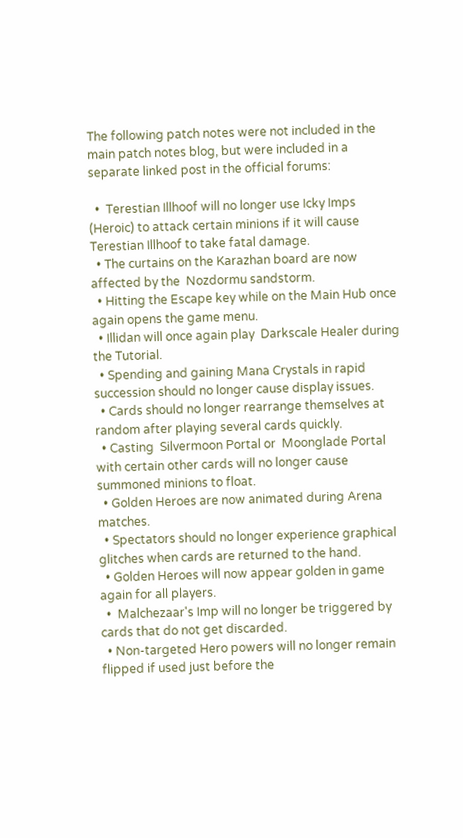The following patch notes were not included in the main patch notes blog, but were included in a separate linked post in the official forums:

  •  Terestian Illhoof will no longer use Icky Imps (Heroic) to attack certain minions if it will cause Terestian Illhoof to take fatal damage.
  • The curtains on the Karazhan board are now affected by the  Nozdormu sandstorm.
  • Hitting the Escape key while on the Main Hub once again opens the game menu.
  • Illidan will once again play  Darkscale Healer during the Tutorial.
  • Spending and gaining Mana Crystals in rapid succession should no longer cause display issues.
  • Cards should no longer rearrange themselves at random after playing several cards quickly.
  • Casting  Silvermoon Portal or  Moonglade Portal with certain other cards will no longer cause summoned minions to float.
  • Golden Heroes are now animated during Arena matches.
  • Spectators should no longer experience graphical glitches when cards are returned to the hand.
  • Golden Heroes will now appear golden in game again for all players.
  •  Malchezaar's Imp will no longer be triggered by cards that do not get discarded.
  • Non-targeted Hero powers will no longer remain flipped if used just before the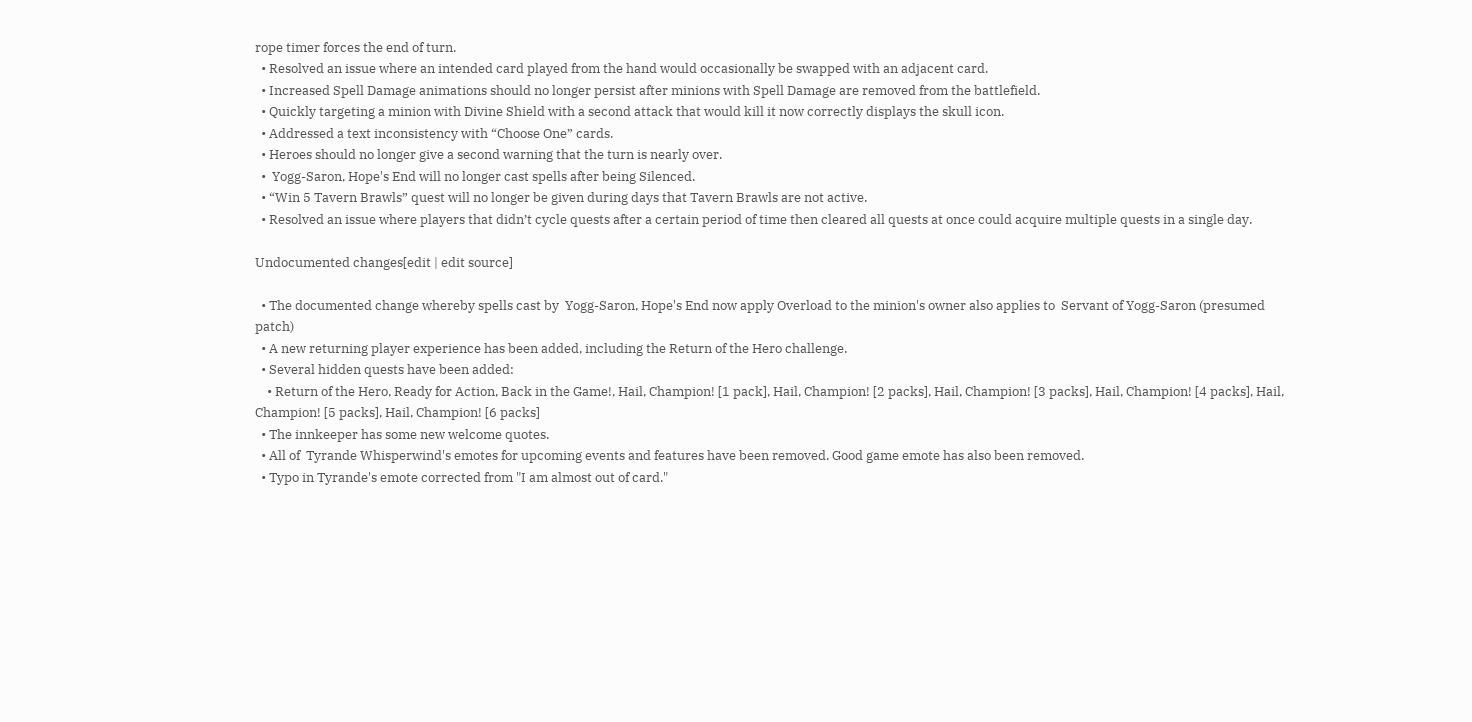rope timer forces the end of turn.
  • Resolved an issue where an intended card played from the hand would occasionally be swapped with an adjacent card.
  • Increased Spell Damage animations should no longer persist after minions with Spell Damage are removed from the battlefield.
  • Quickly targeting a minion with Divine Shield with a second attack that would kill it now correctly displays the skull icon.
  • Addressed a text inconsistency with “Choose One” cards.
  • Heroes should no longer give a second warning that the turn is nearly over.
  •  Yogg-Saron, Hope's End will no longer cast spells after being Silenced.
  • “Win 5 Tavern Brawls” quest will no longer be given during days that Tavern Brawls are not active.
  • Resolved an issue where players that didn’t cycle quests after a certain period of time then cleared all quests at once could acquire multiple quests in a single day.

Undocumented changes[edit | edit source]

  • The documented change whereby spells cast by  Yogg-Saron, Hope's End now apply Overload to the minion's owner also applies to  Servant of Yogg-Saron (presumed patch)
  • A new returning player experience has been added, including the Return of the Hero challenge.
  • Several hidden quests have been added:
    • Return of the Hero, Ready for Action, Back in the Game!, Hail, Champion! [1 pack], Hail, Champion! [2 packs], Hail, Champion! [3 packs], Hail, Champion! [4 packs], Hail, Champion! [5 packs], Hail, Champion! [6 packs]
  • The innkeeper has some new welcome quotes.
  • All of  Tyrande Whisperwind's emotes for upcoming events and features have been removed. Good game emote has also been removed.
  • Typo in Tyrande's emote corrected from "I am almost out of card."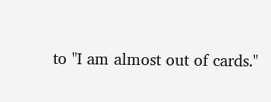to "I am almost out of cards."